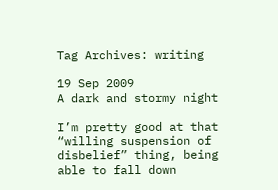Tag Archives: writing

19 Sep 2009
A dark and stormy night

I’m pretty good at that “willing suspension of disbelief” thing, being able to fall down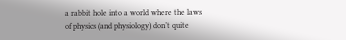a rabbit hole into a world where the laws of physics (and physiology) don’t quite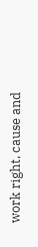work right, cause and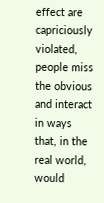effect are capriciously violated, people miss the obvious and interact in ways that, in the real world, would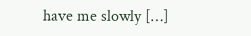have me slowly […]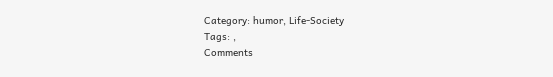Category: humor, Life-Society
Tags: ,
Comments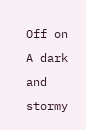Off on A dark and stormy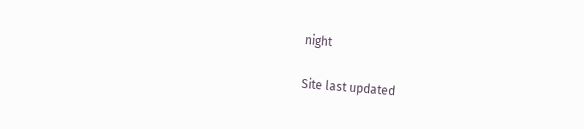night

Site last updated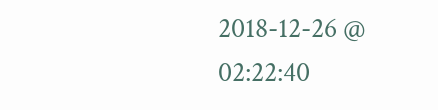2018-12-26 @ 02:22:40